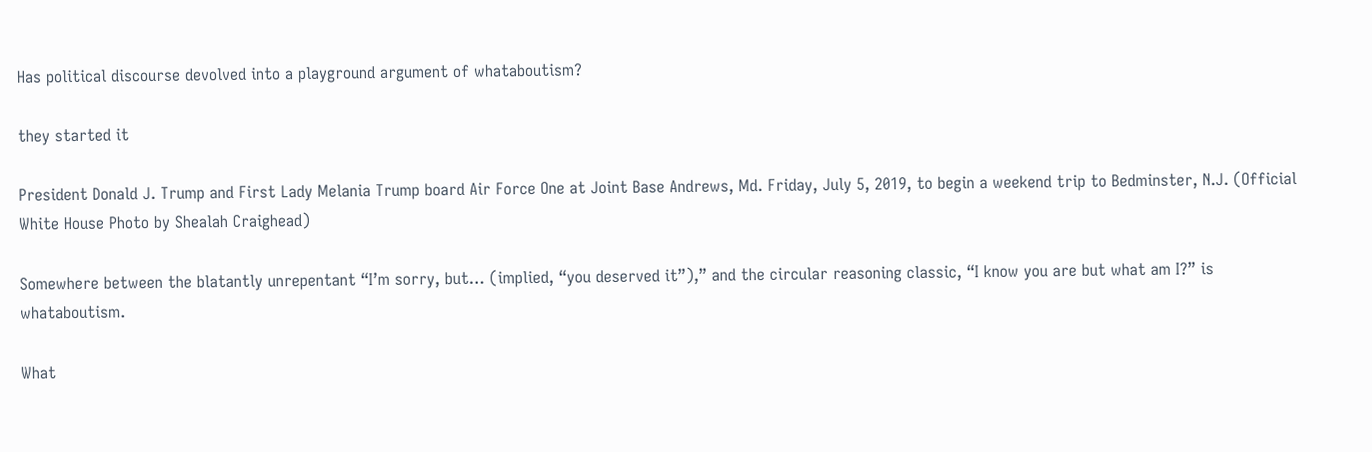Has political discourse devolved into a playground argument of whataboutism?

they started it

President Donald J. Trump and First Lady Melania Trump board Air Force One at Joint Base Andrews, Md. Friday, July 5, 2019, to begin a weekend trip to Bedminster, N.J. (Official White House Photo by Shealah Craighead)

Somewhere between the blatantly unrepentant “I’m sorry, but… (implied, “you deserved it”),” and the circular reasoning classic, “I know you are but what am I?” is whataboutism.

What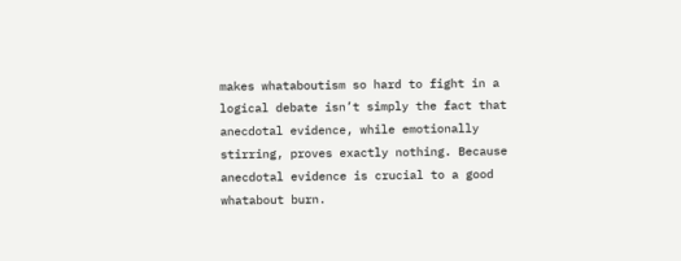makes whataboutism so hard to fight in a logical debate isn’t simply the fact that anecdotal evidence, while emotionally stirring, proves exactly nothing. Because anecdotal evidence is crucial to a good whatabout burn.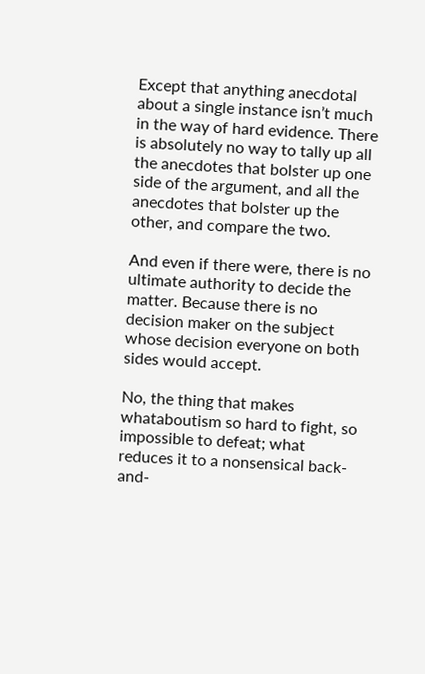Except that anything anecdotal about a single instance isn’t much in the way of hard evidence. There is absolutely no way to tally up all the anecdotes that bolster up one side of the argument, and all the anecdotes that bolster up the other, and compare the two.

And even if there were, there is no ultimate authority to decide the matter. Because there is no decision maker on the subject whose decision everyone on both sides would accept.

No, the thing that makes whataboutism so hard to fight, so impossible to defeat; what reduces it to a nonsensical back-and-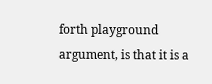forth playground argument, is that it is a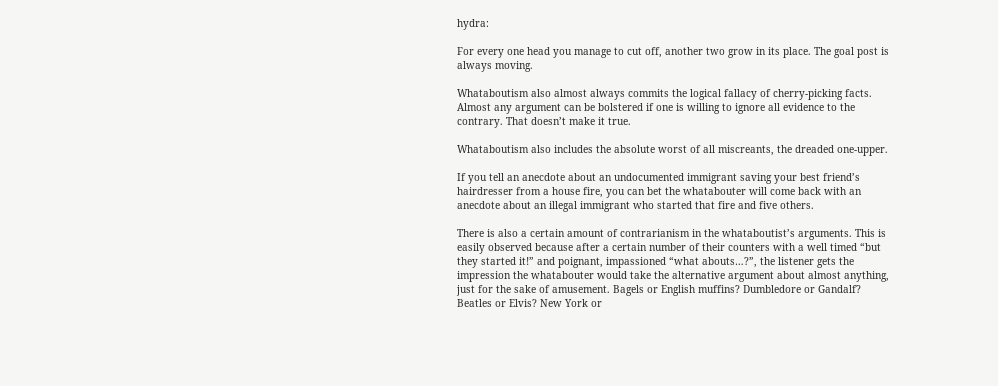hydra:

For every one head you manage to cut off, another two grow in its place. The goal post is always moving.

Whataboutism also almost always commits the logical fallacy of cherry-picking facts. Almost any argument can be bolstered if one is willing to ignore all evidence to the contrary. That doesn’t make it true.

Whataboutism also includes the absolute worst of all miscreants, the dreaded one-upper.

If you tell an anecdote about an undocumented immigrant saving your best friend’s hairdresser from a house fire, you can bet the whatabouter will come back with an anecdote about an illegal immigrant who started that fire and five others.

There is also a certain amount of contrarianism in the whataboutist’s arguments. This is easily observed because after a certain number of their counters with a well timed “but they started it!” and poignant, impassioned “what abouts…?”, the listener gets the impression the whatabouter would take the alternative argument about almost anything, just for the sake of amusement. Bagels or English muffins? Dumbledore or Gandalf? Beatles or Elvis? New York or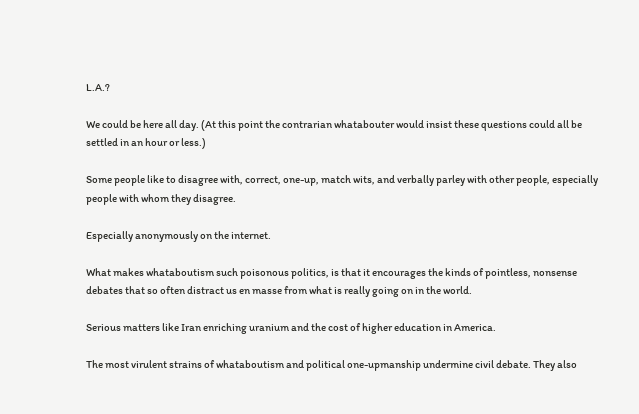L.A.?

We could be here all day. (At this point the contrarian whatabouter would insist these questions could all be settled in an hour or less.)

Some people like to disagree with, correct, one-up, match wits, and verbally parley with other people, especially people with whom they disagree.

Especially anonymously on the internet.

What makes whataboutism such poisonous politics, is that it encourages the kinds of pointless, nonsense debates that so often distract us en masse from what is really going on in the world.

Serious matters like Iran enriching uranium and the cost of higher education in America.

The most virulent strains of whataboutism and political one-upmanship undermine civil debate. They also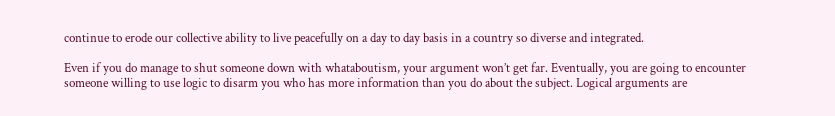continue to erode our collective ability to live peacefully on a day to day basis in a country so diverse and integrated.

Even if you do manage to shut someone down with whataboutism, your argument won’t get far. Eventually, you are going to encounter someone willing to use logic to disarm you who has more information than you do about the subject. Logical arguments are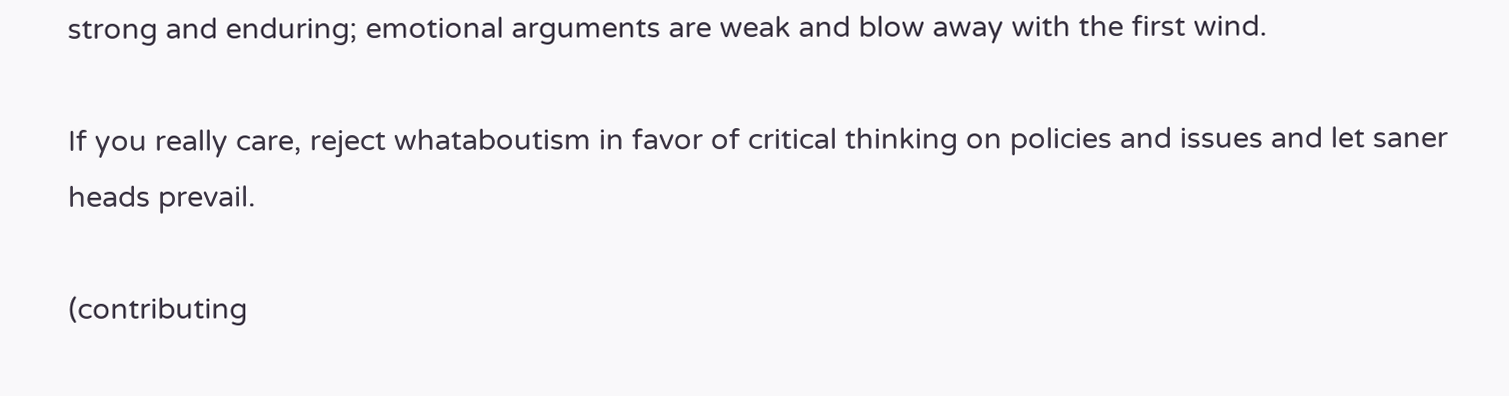strong and enduring; emotional arguments are weak and blow away with the first wind.

If you really care, reject whataboutism in favor of critical thinking on policies and issues and let saner heads prevail.

(contributing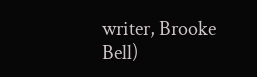writer, Brooke Bell)